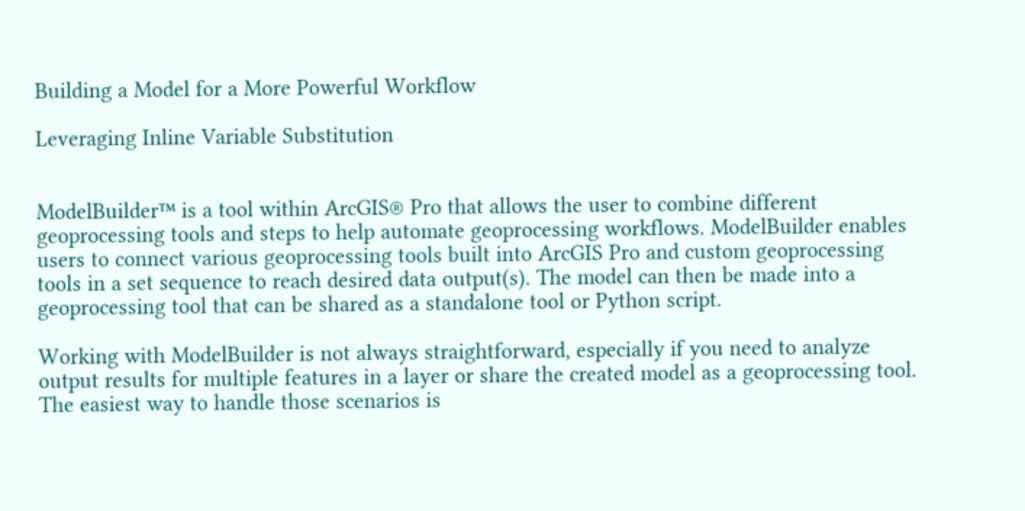Building a Model for a More Powerful Workflow

Leveraging Inline Variable Substitution


ModelBuilder™ is a tool within ArcGIS® Pro that allows the user to combine different geoprocessing tools and steps to help automate geoprocessing workflows. ModelBuilder enables users to connect various geoprocessing tools built into ArcGIS Pro and custom geoprocessing tools in a set sequence to reach desired data output(s). The model can then be made into a geoprocessing tool that can be shared as a standalone tool or Python script.

Working with ModelBuilder is not always straightforward, especially if you need to analyze output results for multiple features in a layer or share the created model as a geoprocessing tool. The easiest way to handle those scenarios is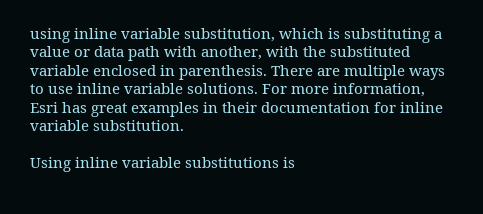using inline variable substitution, which is substituting a value or data path with another, with the substituted variable enclosed in parenthesis. There are multiple ways to use inline variable solutions. For more information, Esri has great examples in their documentation for inline variable substitution.

Using inline variable substitutions is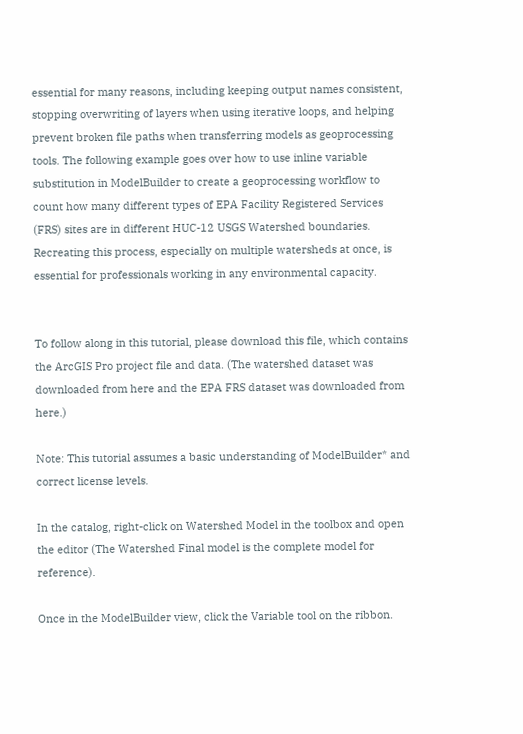essential for many reasons, including keeping output names consistent, stopping overwriting of layers when using iterative loops, and helping prevent broken file paths when transferring models as geoprocessing tools. The following example goes over how to use inline variable substitution in ModelBuilder to create a geoprocessing workflow to count how many different types of EPA Facility Registered Services (FRS) sites are in different HUC-12 USGS Watershed boundaries. Recreating this process, especially on multiple watersheds at once, is essential for professionals working in any environmental capacity.


To follow along in this tutorial, please download this file, which contains the ArcGIS Pro project file and data. (The watershed dataset was downloaded from here and the EPA FRS dataset was downloaded from here.)

Note: This tutorial assumes a basic understanding of ModelBuilder* and correct license levels.

In the catalog, right-click on Watershed Model in the toolbox and open the editor (The Watershed Final model is the complete model for reference).

Once in the ModelBuilder view, click the Variable tool on the ribbon.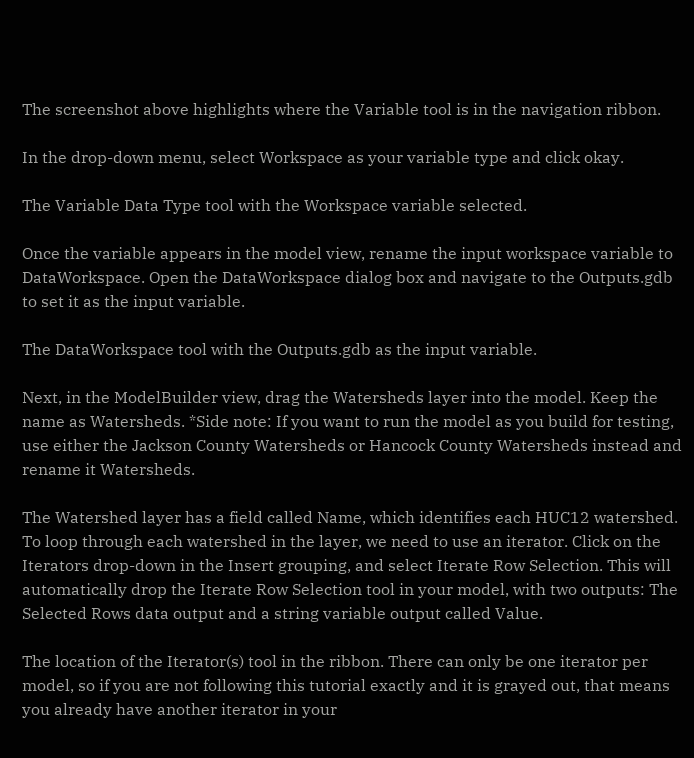The screenshot above highlights where the Variable tool is in the navigation ribbon.

In the drop-down menu, select Workspace as your variable type and click okay.

The Variable Data Type tool with the Workspace variable selected.

Once the variable appears in the model view, rename the input workspace variable to DataWorkspace. Open the DataWorkspace dialog box and navigate to the Outputs.gdb to set it as the input variable.

The DataWorkspace tool with the Outputs.gdb as the input variable.

Next, in the ModelBuilder view, drag the Watersheds layer into the model. Keep the name as Watersheds. *Side note: If you want to run the model as you build for testing, use either the Jackson County Watersheds or Hancock County Watersheds instead and rename it Watersheds.

The Watershed layer has a field called Name, which identifies each HUC12 watershed. To loop through each watershed in the layer, we need to use an iterator. Click on the Iterators drop-down in the Insert grouping, and select Iterate Row Selection. This will automatically drop the Iterate Row Selection tool in your model, with two outputs: The Selected Rows data output and a string variable output called Value.

The location of the Iterator(s) tool in the ribbon. There can only be one iterator per model, so if you are not following this tutorial exactly and it is grayed out, that means you already have another iterator in your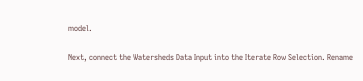model.

Next, connect the Watersheds Data Input into the Iterate Row Selection. Rename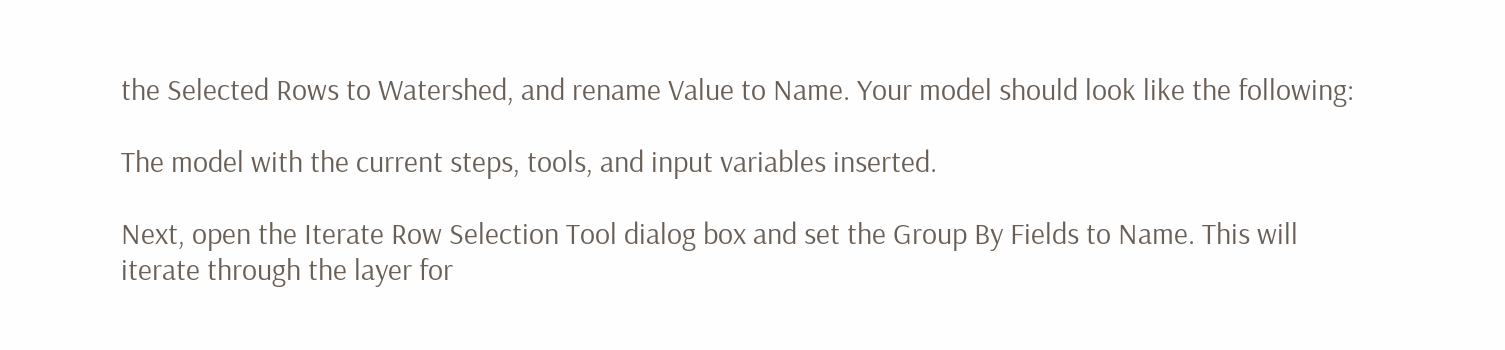the Selected Rows to Watershed, and rename Value to Name. Your model should look like the following:

The model with the current steps, tools, and input variables inserted.

Next, open the Iterate Row Selection Tool dialog box and set the Group By Fields to Name. This will iterate through the layer for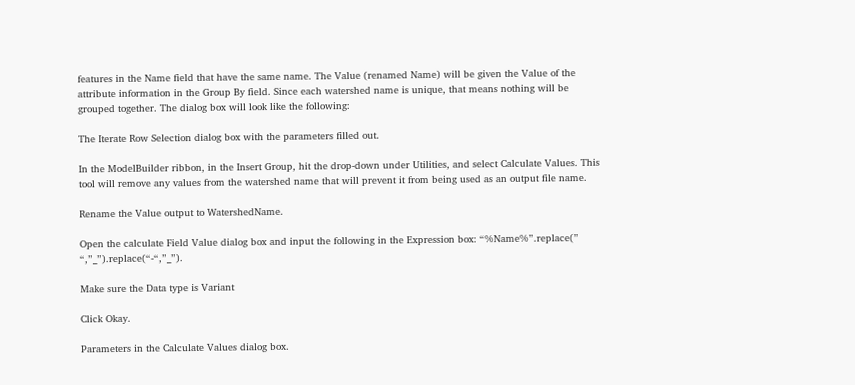features in the Name field that have the same name. The Value (renamed Name) will be given the Value of the attribute information in the Group By field. Since each watershed name is unique, that means nothing will be grouped together. The dialog box will look like the following:

The Iterate Row Selection dialog box with the parameters filled out.

In the ModelBuilder ribbon, in the Insert Group, hit the drop-down under Utilities, and select Calculate Values. This tool will remove any values from the watershed name that will prevent it from being used as an output file name.

Rename the Value output to WatershedName.

Open the calculate Field Value dialog box and input the following in the Expression box: “%Name%”.replace(” “,”_”).replace(“-“,”_”).

Make sure the Data type is Variant

Click Okay.

Parameters in the Calculate Values dialog box.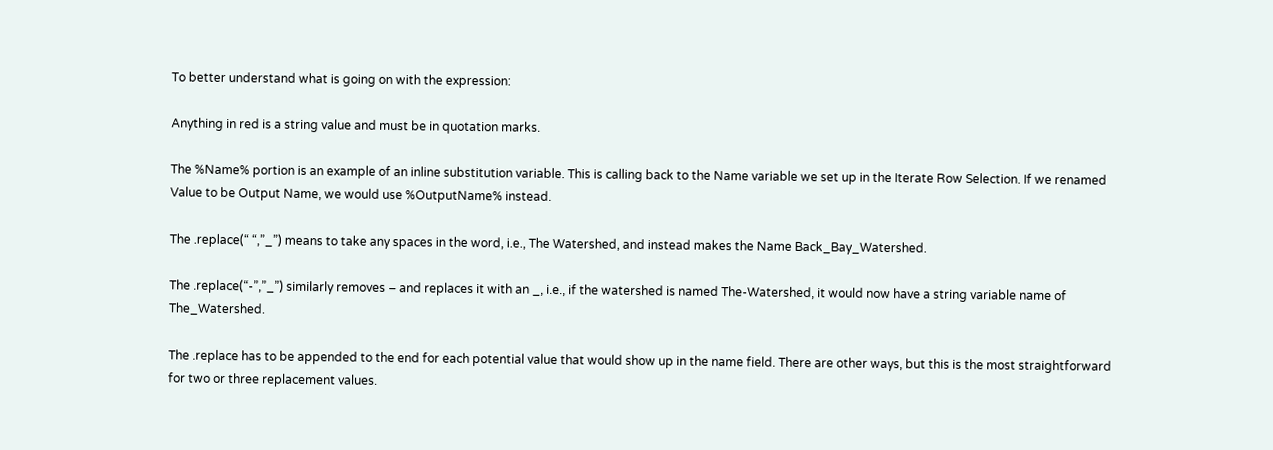To better understand what is going on with the expression:

Anything in red is a string value and must be in quotation marks.

The %Name% portion is an example of an inline substitution variable. This is calling back to the Name variable we set up in the Iterate Row Selection. If we renamed Value to be Output Name, we would use %OutputName% instead.

The .replace(“ “,”_”) means to take any spaces in the word, i.e., The Watershed, and instead makes the Name Back_Bay_Watershed.

The .replace(“-”,”_”) similarly removes – and replaces it with an _, i.e., if the watershed is named The-Watershed, it would now have a string variable name of The_Watershed.

The .replace has to be appended to the end for each potential value that would show up in the name field. There are other ways, but this is the most straightforward for two or three replacement values.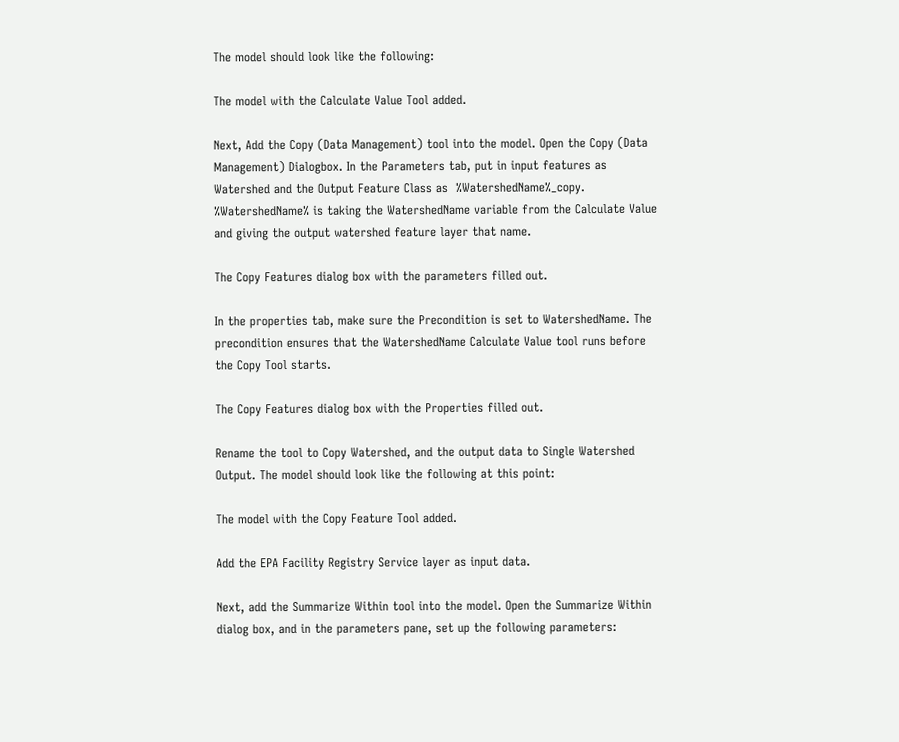The model should look like the following:

The model with the Calculate Value Tool added.

Next, Add the Copy (Data Management) tool into the model. Open the Copy (Data Management) Dialogbox. In the Parameters tab, put in input features as Watershed and the Output Feature Class as  %WatershedName%_copy. %WatershedName% is taking the WatershedName variable from the Calculate Value and giving the output watershed feature layer that name.

The Copy Features dialog box with the parameters filled out.

In the properties tab, make sure the Precondition is set to WatershedName. The precondition ensures that the WatershedName Calculate Value tool runs before the Copy Tool starts.

The Copy Features dialog box with the Properties filled out.

Rename the tool to Copy Watershed, and the output data to Single Watershed Output. The model should look like the following at this point:

The model with the Copy Feature Tool added.

Add the EPA Facility Registry Service layer as input data.

Next, add the Summarize Within tool into the model. Open the Summarize Within dialog box, and in the parameters pane, set up the following parameters: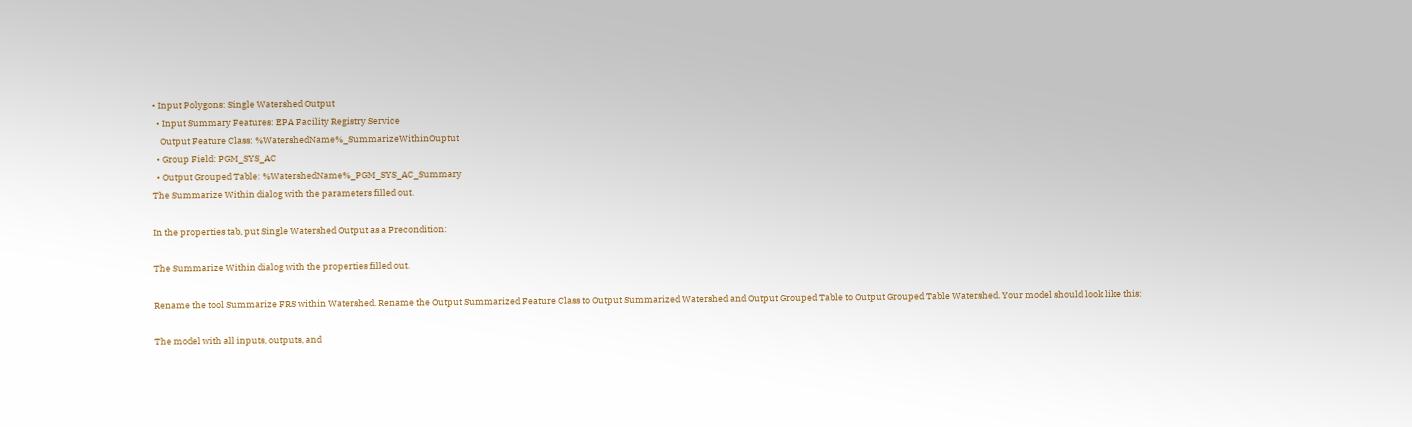• Input Polygons: Single Watershed Output
  • Input Summary Features: EPA Facility Registry Service
    Output Feature Class: %WatershedName%_SummarizeWithinOuptut
  • Group Field: PGM_SYS_AC
  • Output Grouped Table: %WatershedName%_PGM_SYS_AC_Summary
The Summarize Within dialog with the parameters filled out.

In the properties tab, put Single Watershed Output as a Precondition:

The Summarize Within dialog with the properties filled out.

Rename the tool Summarize FRS within Watershed. Rename the Output Summarized Feature Class to Output Summarized Watershed and Output Grouped Table to Output Grouped Table Watershed. Your model should look like this:

The model with all inputs, outputs, and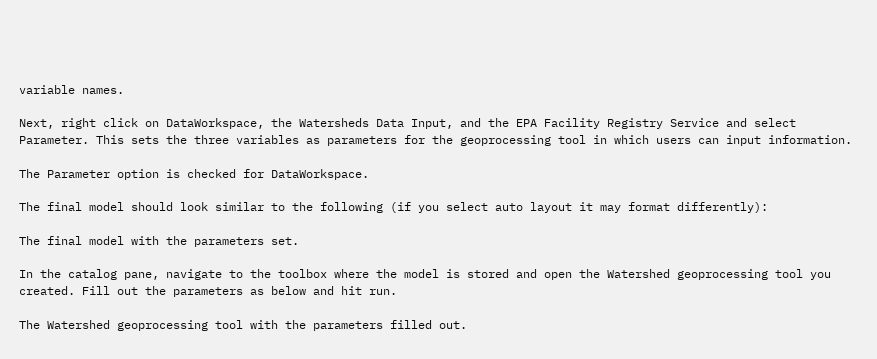variable names.

Next, right click on DataWorkspace, the Watersheds Data Input, and the EPA Facility Registry Service and select Parameter. This sets the three variables as parameters for the geoprocessing tool in which users can input information.

The Parameter option is checked for DataWorkspace.

The final model should look similar to the following (if you select auto layout it may format differently):

The final model with the parameters set.

In the catalog pane, navigate to the toolbox where the model is stored and open the Watershed geoprocessing tool you created. Fill out the parameters as below and hit run.

The Watershed geoprocessing tool with the parameters filled out.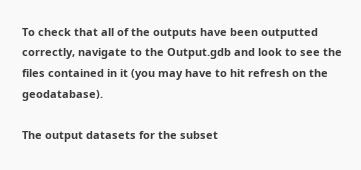To check that all of the outputs have been outputted correctly, navigate to the Output.gdb and look to see the files contained in it (you may have to hit refresh on the geodatabase).

The output datasets for the subset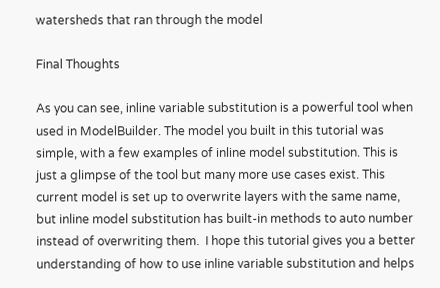watersheds that ran through the model

Final Thoughts

As you can see, inline variable substitution is a powerful tool when used in ModelBuilder. The model you built in this tutorial was simple, with a few examples of inline model substitution. This is just a glimpse of the tool but many more use cases exist. This current model is set up to overwrite layers with the same name, but inline model substitution has built-in methods to auto number instead of overwriting them.  I hope this tutorial gives you a better understanding of how to use inline variable substitution and helps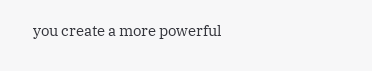you create a more powerful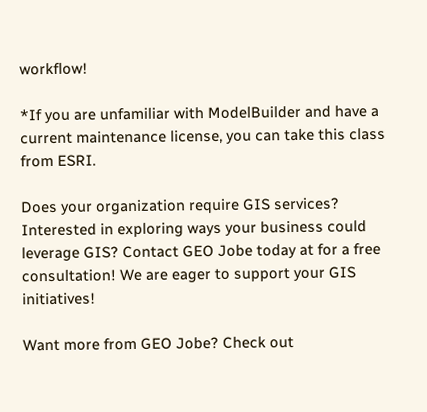workflow!

*If you are unfamiliar with ModelBuilder and have a current maintenance license, you can take this class from ESRI.

Does your organization require GIS services? Interested in exploring ways your business could leverage GIS? Contact GEO Jobe today at for a free consultation! We are eager to support your GIS initiatives!

Want more from GEO Jobe? Check out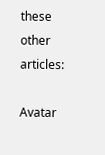these other articles:

Avatar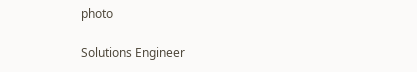photo

Solutions Engineer